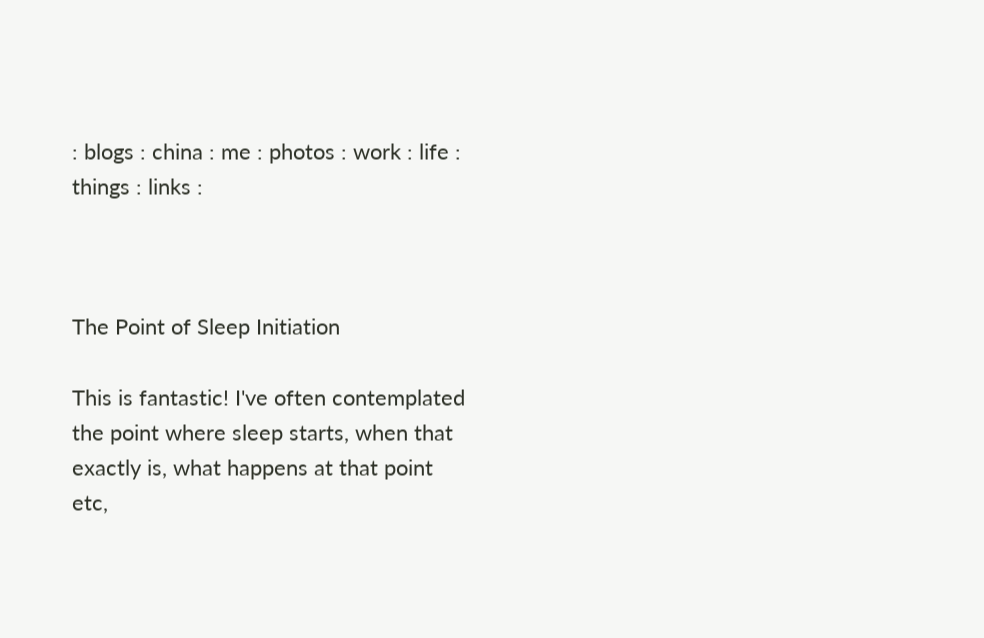: blogs : china : me : photos : work : life : things : links :



The Point of Sleep Initiation

This is fantastic! I've often contemplated the point where sleep starts, when that exactly is, what happens at that point etc,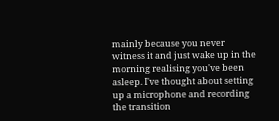mainly because you never witness it and just wake up in the morning realising you've been asleep. I've thought about setting up a microphone and recording the transition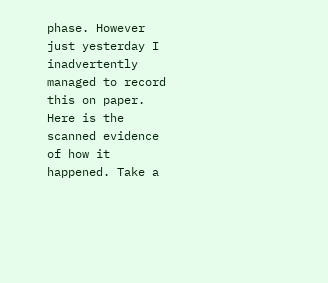phase. However just yesterday I inadvertently managed to record this on paper. Here is the scanned evidence of how it happened. Take a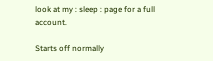look at my : sleep : page for a full account.

Starts off normally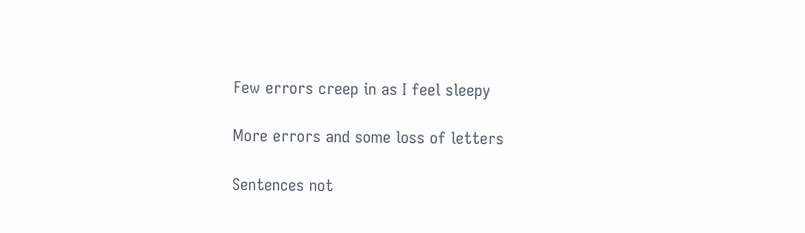Few errors creep in as I feel sleepy

More errors and some loss of letters

Sentences not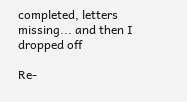completed, letters missing... and then I dropped off

Re-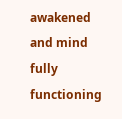awakened and mind fully functioning